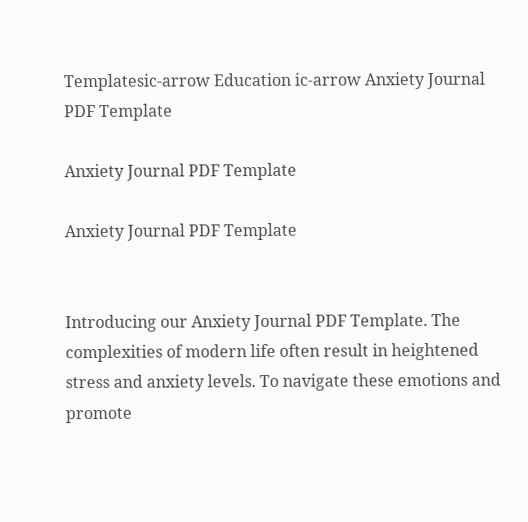Templatesic-arrow Education ic-arrow Anxiety Journal PDF Template

Anxiety Journal PDF Template

Anxiety Journal PDF Template


Introducing our Anxiety Journal PDF Template. The complexities of modern life often result in heightened stress and anxiety levels. To navigate these emotions and promote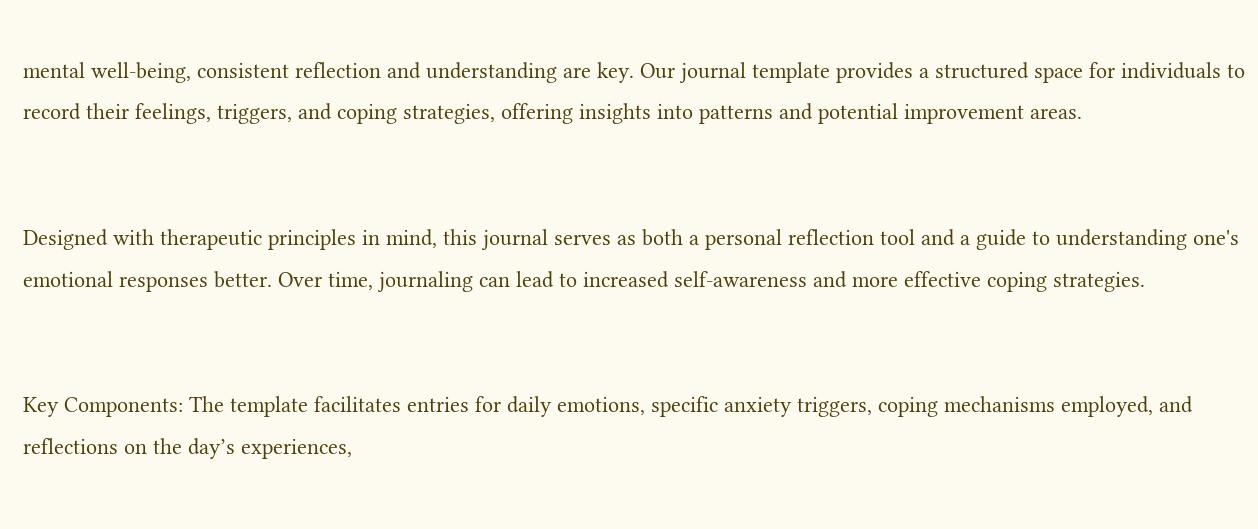mental well-being, consistent reflection and understanding are key. Our journal template provides a structured space for individuals to record their feelings, triggers, and coping strategies, offering insights into patterns and potential improvement areas.


Designed with therapeutic principles in mind, this journal serves as both a personal reflection tool and a guide to understanding one's emotional responses better. Over time, journaling can lead to increased self-awareness and more effective coping strategies.


Key Components: The template facilitates entries for daily emotions, specific anxiety triggers, coping mechanisms employed, and reflections on the day’s experiences,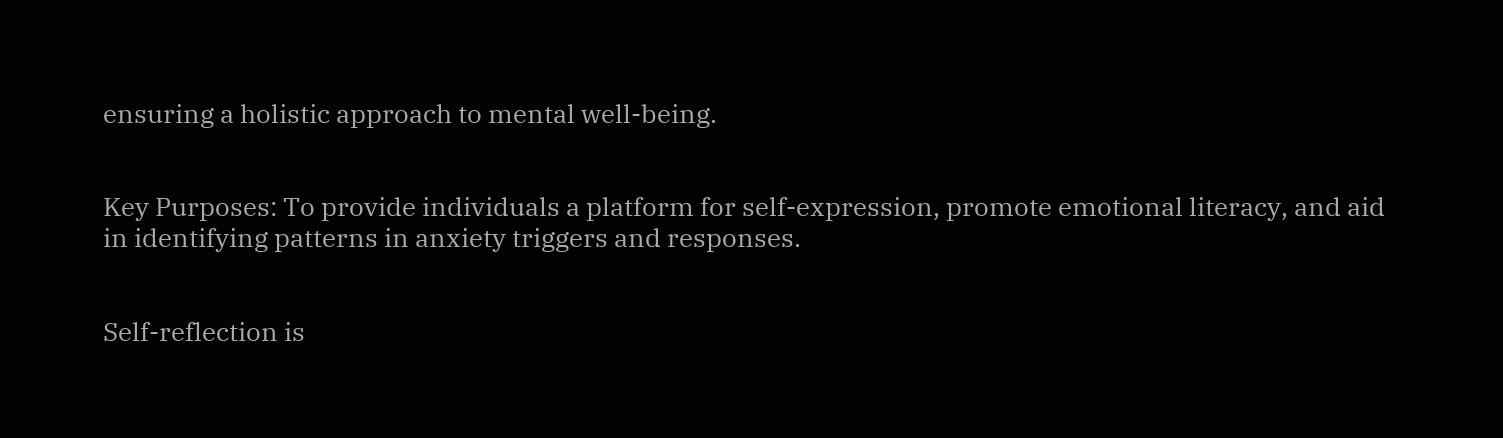ensuring a holistic approach to mental well-being.


Key Purposes: To provide individuals a platform for self-expression, promote emotional literacy, and aid in identifying patterns in anxiety triggers and responses.


Self-reflection is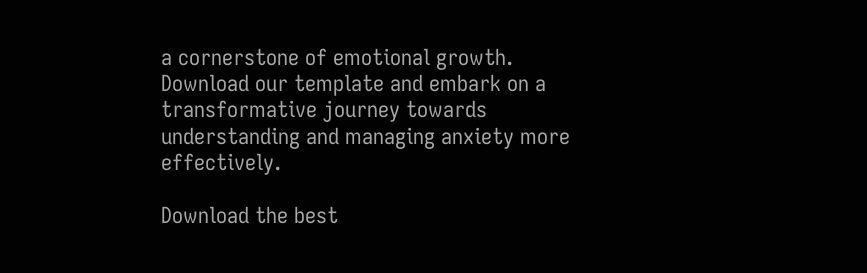a cornerstone of emotional growth. Download our template and embark on a transformative journey towards understanding and managing anxiety more effectively.

Download the best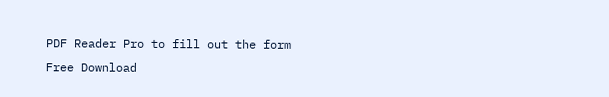PDF Reader Pro to fill out the form
Free Download